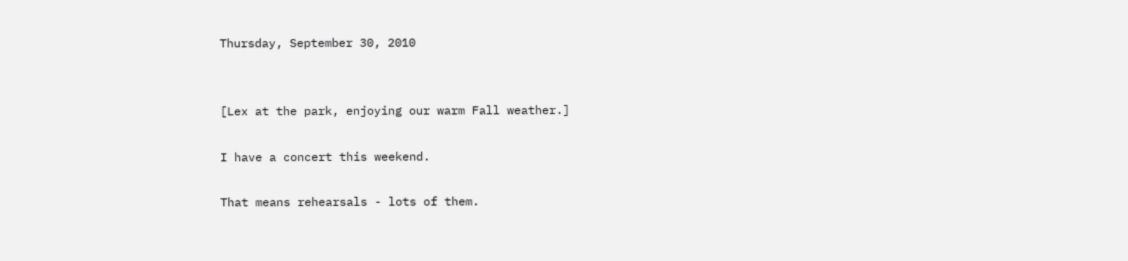Thursday, September 30, 2010


[Lex at the park, enjoying our warm Fall weather.]

I have a concert this weekend.

That means rehearsals - lots of them.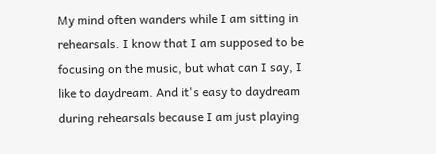My mind often wanders while I am sitting in rehearsals. I know that I am supposed to be focusing on the music, but what can I say, I like to daydream. And it's easy to daydream during rehearsals because I am just playing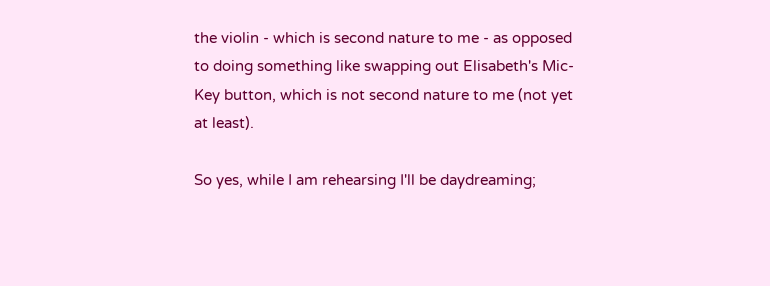the violin - which is second nature to me - as opposed to doing something like swapping out Elisabeth's Mic-Key button, which is not second nature to me (not yet at least).

So yes, while I am rehearsing I'll be daydreaming;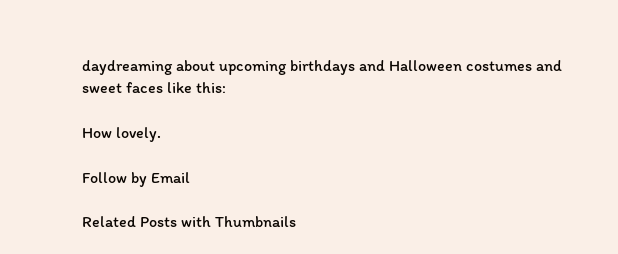daydreaming about upcoming birthdays and Halloween costumes and sweet faces like this:

How lovely.

Follow by Email

Related Posts with Thumbnails